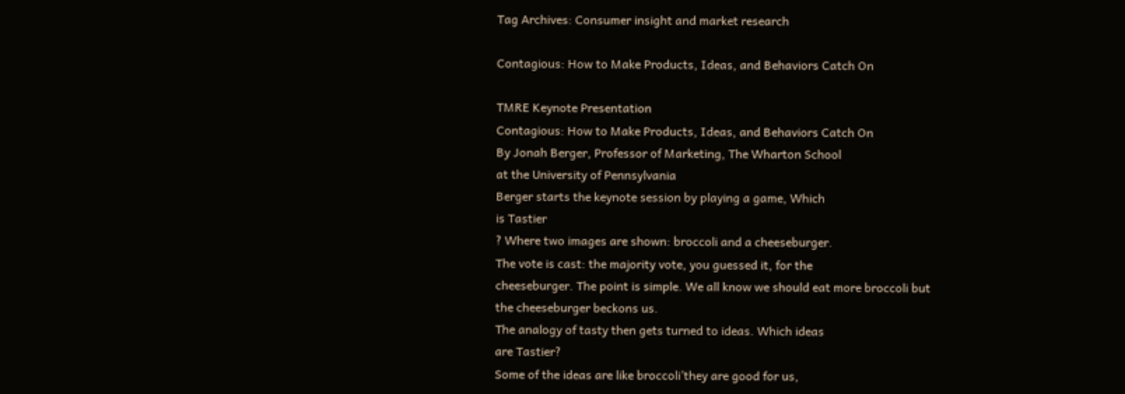Tag Archives: Consumer insight and market research

Contagious: How to Make Products, Ideas, and Behaviors Catch On

TMRE Keynote Presentation
Contagious: How to Make Products, Ideas, and Behaviors Catch On
By Jonah Berger, Professor of Marketing, The Wharton School
at the University of Pennsylvania
Berger starts the keynote session by playing a game, Which
is Tastier
? Where two images are shown: broccoli and a cheeseburger.
The vote is cast: the majority vote, you guessed it, for the
cheeseburger. The point is simple. We all know we should eat more broccoli but
the cheeseburger beckons us.
The analogy of tasty then gets turned to ideas. Which ideas
are Tastier?
Some of the ideas are like broccoli’they are good for us,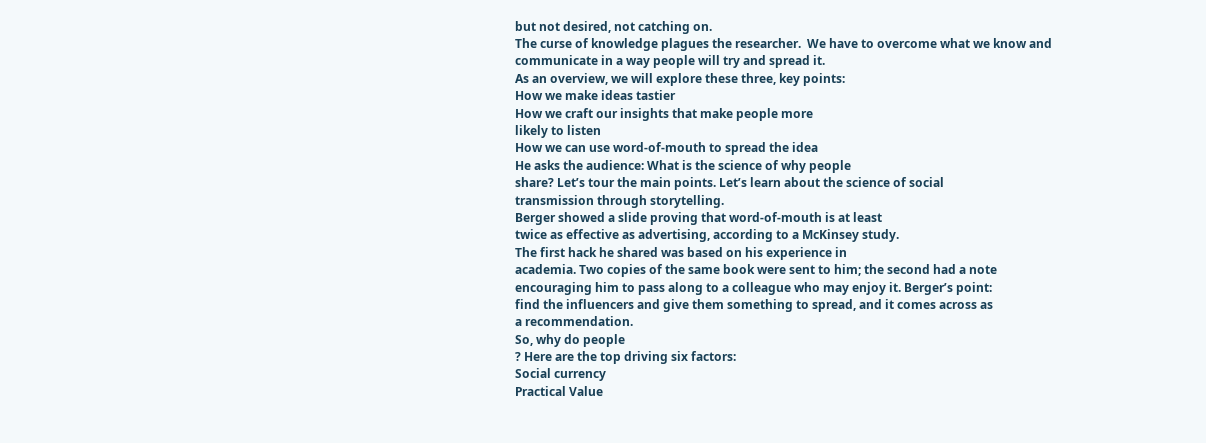but not desired, not catching on.
The curse of knowledge plagues the researcher.  We have to overcome what we know and
communicate in a way people will try and spread it.
As an overview, we will explore these three, key points:
How we make ideas tastier
How we craft our insights that make people more
likely to listen
How we can use word-of-mouth to spread the idea
He asks the audience: What is the science of why people
share? Let’s tour the main points. Let’s learn about the science of social
transmission through storytelling.
Berger showed a slide proving that word-of-mouth is at least
twice as effective as advertising, according to a McKinsey study.
The first hack he shared was based on his experience in
academia. Two copies of the same book were sent to him; the second had a note
encouraging him to pass along to a colleague who may enjoy it. Berger’s point:
find the influencers and give them something to spread, and it comes across as
a recommendation.
So, why do people
? Here are the top driving six factors:
Social currency
Practical Value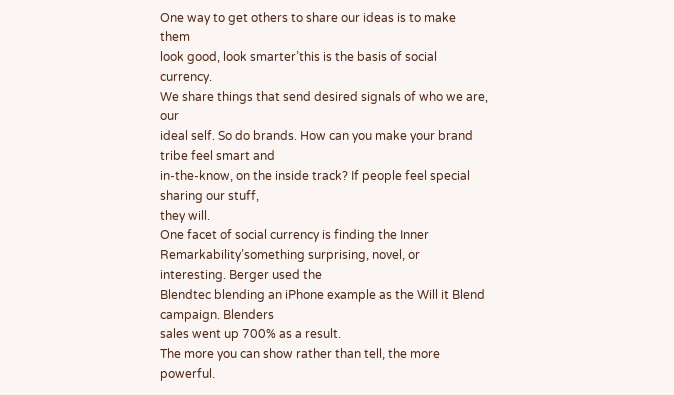One way to get others to share our ideas is to make them
look good, look smarter’this is the basis of social currency.
We share things that send desired signals of who we are, our
ideal self. So do brands. How can you make your brand tribe feel smart and
in-the-know, on the inside track? If people feel special sharing our stuff,
they will.
One facet of social currency is finding the Inner
Remarkability’something surprising, novel, or interesting. Berger used the
Blendtec blending an iPhone example as the Will it Blend campaign. Blenders
sales went up 700% as a result.
The more you can show rather than tell, the more powerful.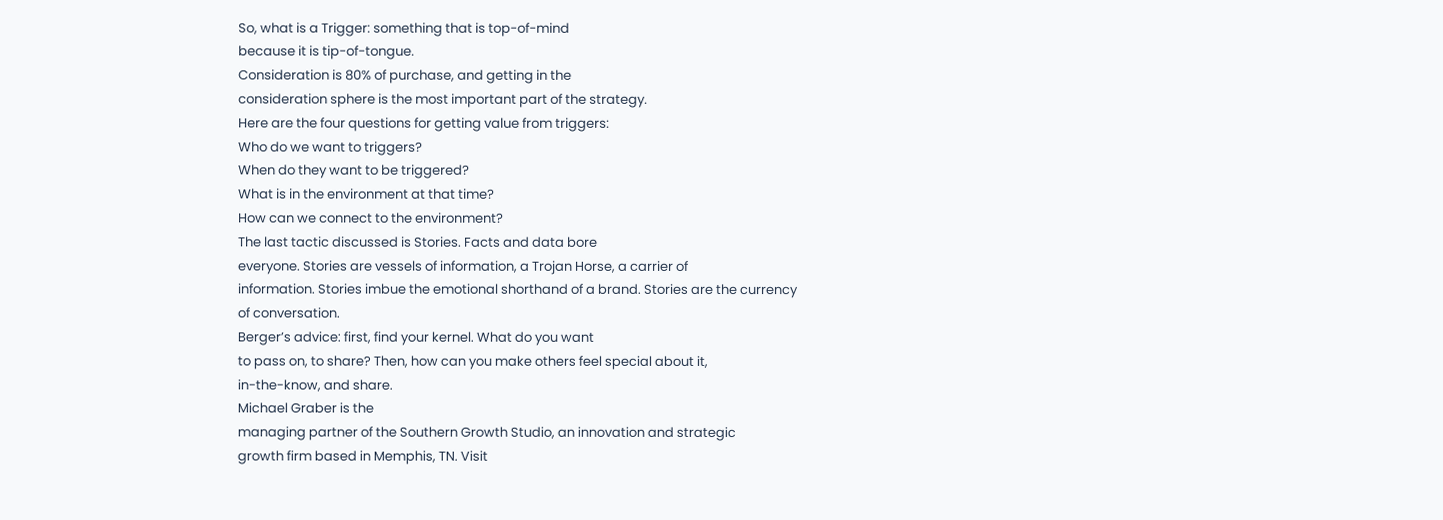So, what is a Trigger: something that is top-of-mind
because it is tip-of-tongue.
Consideration is 80% of purchase, and getting in the
consideration sphere is the most important part of the strategy.
Here are the four questions for getting value from triggers:
Who do we want to triggers?
When do they want to be triggered?
What is in the environment at that time?
How can we connect to the environment?
The last tactic discussed is Stories. Facts and data bore
everyone. Stories are vessels of information, a Trojan Horse, a carrier of
information. Stories imbue the emotional shorthand of a brand. Stories are the currency
of conversation.
Berger’s advice: first, find your kernel. What do you want
to pass on, to share? Then, how can you make others feel special about it,
in-the-know, and share.
Michael Graber is the
managing partner of the Southern Growth Studio, an innovation and strategic
growth firm based in Memphis, TN. Visit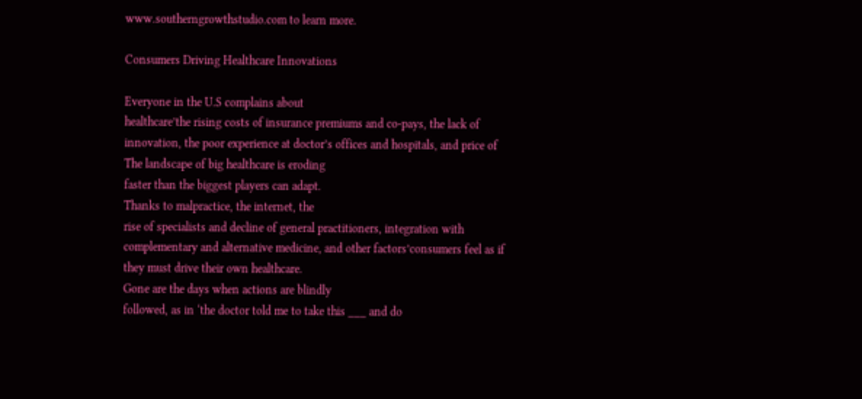www.southerngrowthstudio.com to learn more.

Consumers Driving Healthcare Innovations

Everyone in the U.S complains about
healthcare’the rising costs of insurance premiums and co-pays, the lack of
innovation, the poor experience at doctor’s offices and hospitals, and price of
The landscape of big healthcare is eroding
faster than the biggest players can adapt.
Thanks to malpractice, the internet, the
rise of specialists and decline of general practitioners, integration with
complementary and alternative medicine, and other factors’consumers feel as if
they must drive their own healthcare.
Gone are the days when actions are blindly
followed, as in ‘the doctor told me to take this ___ and do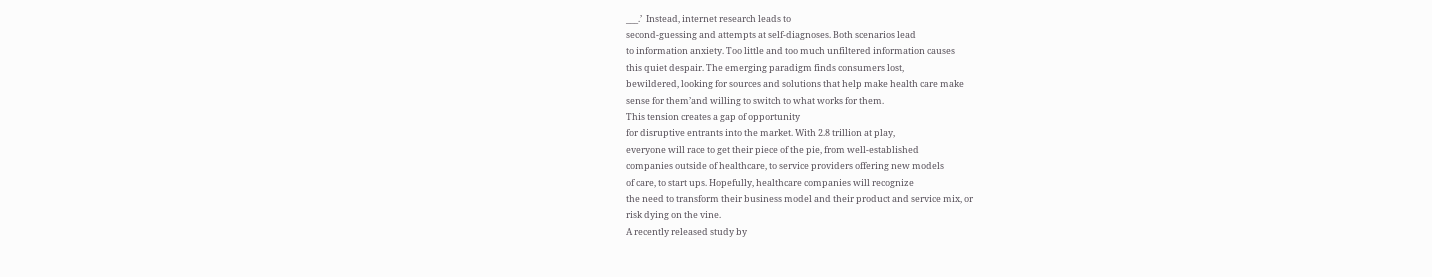___.’  Instead, internet research leads to
second-guessing and attempts at self-diagnoses. Both scenarios lead
to information anxiety. Too little and too much unfiltered information causes
this quiet despair. The emerging paradigm finds consumers lost,
bewildered, looking for sources and solutions that help make health care make
sense for them’and willing to switch to what works for them.
This tension creates a gap of opportunity
for disruptive entrants into the market. With 2.8 trillion at play,
everyone will race to get their piece of the pie, from well-established
companies outside of healthcare, to service providers offering new models
of care, to start ups. Hopefully, healthcare companies will recognize
the need to transform their business model and their product and service mix, or
risk dying on the vine.
A recently released study by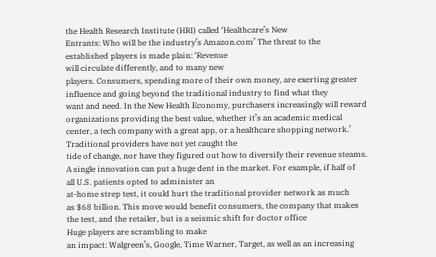the Health Research Institute (HRI) called ‘Healthcare’s New
Entrants: Who will be the industry’s Amazon.com’ The threat to the
established players is made plain: ‘Revenue
will circulate differently, and to many new
players. Consumers, spending more of their own money, are exerting greater
influence and going beyond the traditional industry to find what they
want and need. In the New Health Economy, purchasers increasingly will reward
organizations providing the best value, whether it’s an academic medical
center, a tech company with a great app, or a healthcare shopping network.’
Traditional providers have not yet caught the
tide of change, nor have they figured out how to diversify their revenue steams.
A single innovation can put a huge dent in the market. For example, if half of
all U.S. patients opted to administer an
at-home strep test, it could hurt the traditional provider network as much
as $68 billion. This move would benefit consumers, the company that makes
the test, and the retailer, but is a seismic shift for doctor office
Huge players are scrambling to make
an impact: Walgreen’s, Google, Time Warner, Target, as well as an increasing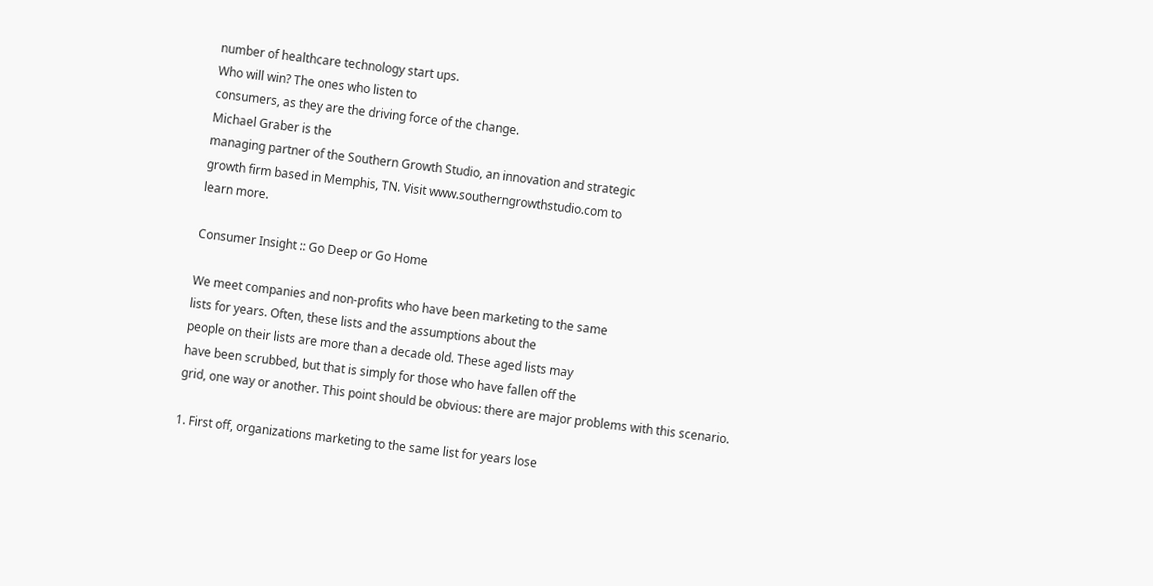number of healthcare technology start ups.
Who will win? The ones who listen to
consumers, as they are the driving force of the change.
Michael Graber is the
managing partner of the Southern Growth Studio, an innovation and strategic
growth firm based in Memphis, TN. Visit www.southerngrowthstudio.com to
learn more.

Consumer Insight :: Go Deep or Go Home

We meet companies and non-profits who have been marketing to the same
lists for years. Often, these lists and the assumptions about the
people on their lists are more than a decade old. These aged lists may
have been scrubbed, but that is simply for those who have fallen off the
grid, one way or another. This point should be obvious: there are major problems with this scenario.

1. First off, organizations marketing to the same list for years lose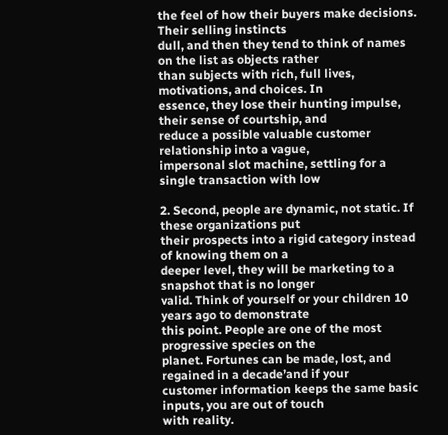the feel of how their buyers make decisions. Their selling instincts
dull, and then they tend to think of names on the list as objects rather
than subjects with rich, full lives, motivations, and choices. In
essence, they lose their hunting impulse, their sense of courtship, and
reduce a possible valuable customer relationship into a vague,
impersonal slot machine, settling for a single transaction with low

2. Second, people are dynamic, not static. If these organizations put
their prospects into a rigid category instead of knowing them on a
deeper level, they will be marketing to a snapshot that is no longer
valid. Think of yourself or your children 10 years ago to demonstrate
this point. People are one of the most progressive species on the
planet. Fortunes can be made, lost, and regained in a decade’and if your
customer information keeps the same basic inputs, you are out of touch
with reality.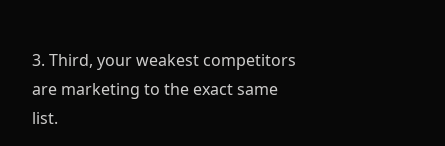3. Third, your weakest competitors are marketing to the exact same list.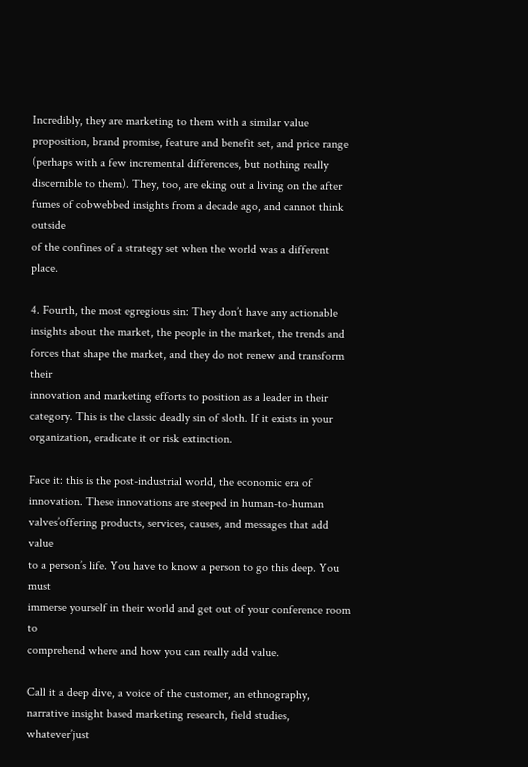Incredibly, they are marketing to them with a similar value
proposition, brand promise, feature and benefit set, and price range
(perhaps with a few incremental differences, but nothing really
discernible to them). They, too, are eking out a living on the after
fumes of cobwebbed insights from a decade ago, and cannot think outside
of the confines of a strategy set when the world was a different place.

4. Fourth, the most egregious sin: They don’t have any actionable
insights about the market, the people in the market, the trends and
forces that shape the market, and they do not renew and transform their
innovation and marketing efforts to position as a leader in their
category. This is the classic deadly sin of sloth. If it exists in your
organization, eradicate it or risk extinction.

Face it: this is the post-industrial world, the economic era of
innovation. These innovations are steeped in human-to-human
valves’offering products, services, causes, and messages that add value
to a person’s life. You have to know a person to go this deep. You must
immerse yourself in their world and get out of your conference room to
comprehend where and how you can really add value.

Call it a deep dive, a voice of the customer, an ethnography,
narrative insight based marketing research, field studies, whatever’just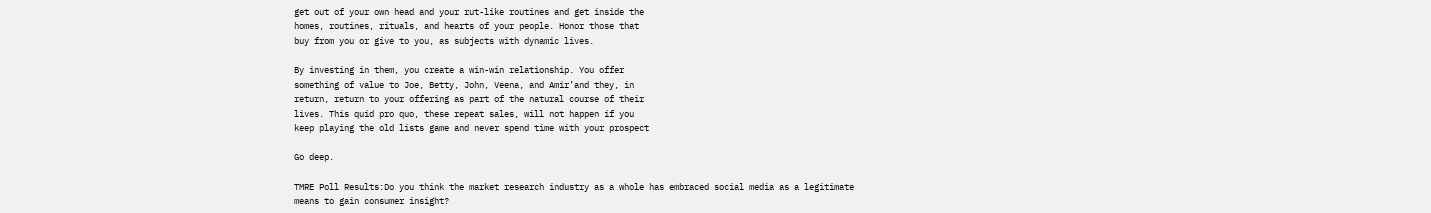get out of your own head and your rut-like routines and get inside the
homes, routines, rituals, and hearts of your people. Honor those that
buy from you or give to you, as subjects with dynamic lives.

By investing in them, you create a win-win relationship. You offer
something of value to Joe, Betty, John, Veena, and Amir’and they, in
return, return to your offering as part of the natural course of their
lives. This quid pro quo, these repeat sales, will not happen if you
keep playing the old lists game and never spend time with your prospect

Go deep.

TMRE Poll Results:Do you think the market research industry as a whole has embraced social media as a legitimate means to gain consumer insight?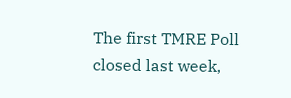The first TMRE Poll closed last week,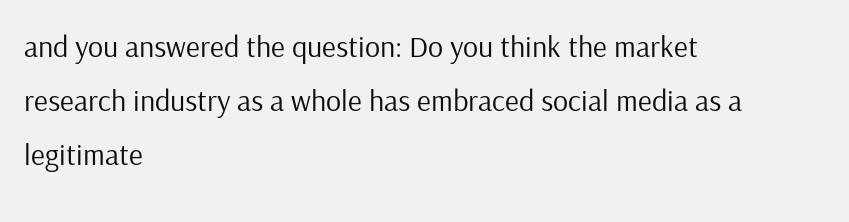and you answered the question: Do you think the market research industry as a whole has embraced social media as a legitimate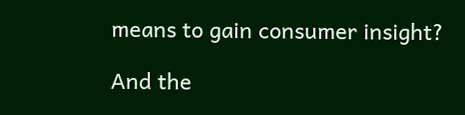means to gain consumer insight?

And the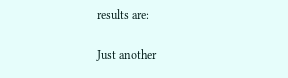results are:

Just another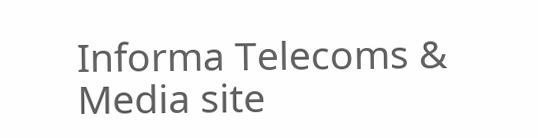Informa Telecoms & Media site